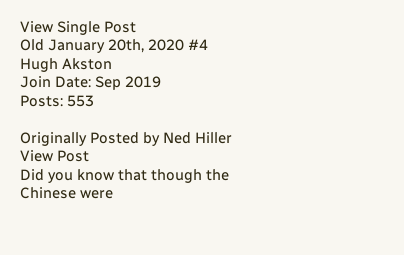View Single Post
Old January 20th, 2020 #4
Hugh Akston
Join Date: Sep 2019
Posts: 553

Originally Posted by Ned Hiller View Post
Did you know that though the Chinese were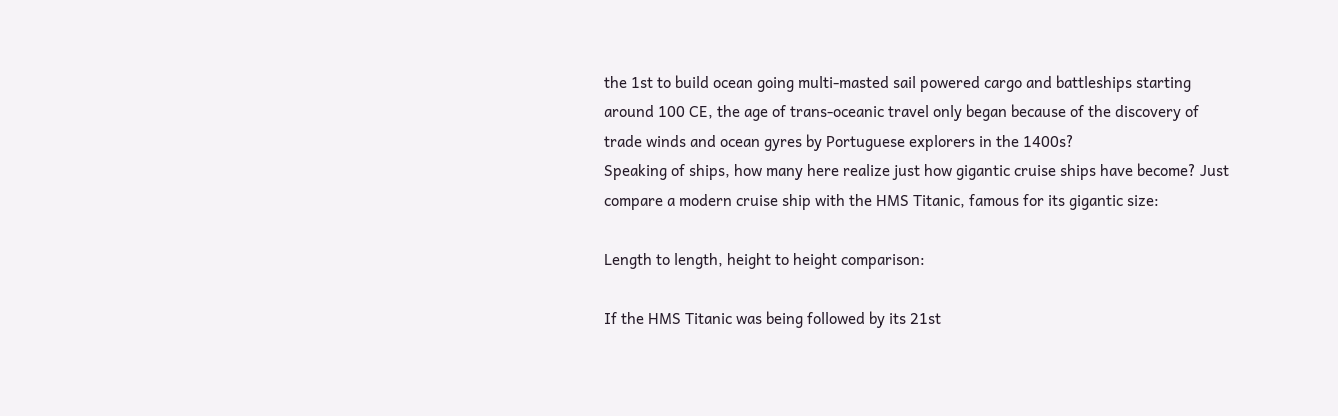the 1st to build ocean going multi-masted sail powered cargo and battleships starting around 100 CE, the age of trans-oceanic travel only began because of the discovery of trade winds and ocean gyres by Portuguese explorers in the 1400s?
Speaking of ships, how many here realize just how gigantic cruise ships have become? Just compare a modern cruise ship with the HMS Titanic, famous for its gigantic size:

Length to length, height to height comparison:

If the HMS Titanic was being followed by its 21st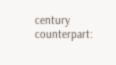century counterpart: